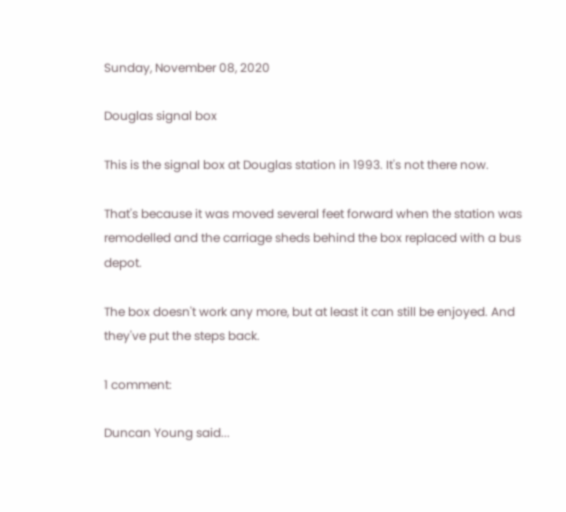Sunday, November 08, 2020

Douglas signal box

This is the signal box at Douglas station in 1993. It's not there now.

That's because it was moved several feet forward when the station was remodelled and the carriage sheds behind the box replaced with a bus depot.

The box doesn't work any more, but at least it can still be enjoyed. And they've put the steps back.

1 comment:

Duncan Young said...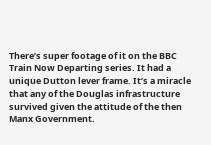There’s super footage of it on the BBC Train Now Departing series. It had a unique Dutton lever frame. It’s a miracle that any of the Douglas infrastructure survived given the attitude of the then Manx Government.